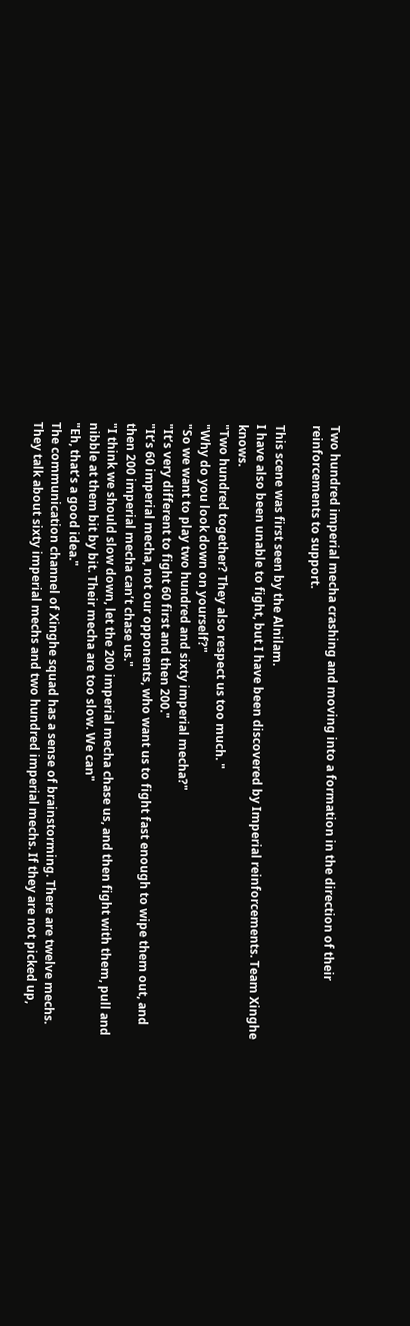Two hundred imperial mecha crashing and moving into a formation in the direction of their reinforcements to support.

This scene was first seen by the Alnilam.
I have also been unable to fight, but I have been discovered by Imperial reinforcements. Team Xinghe knows.
"Two hundred together? They also respect us too much. "
"Why do you look down on yourself?"
"So we want to play two hundred and sixty imperial mecha?"
"It’s very different to fight 60 first and then 200."
"It’s 60 imperial mecha, not our opponents, who want us to fight fast enough to wipe them out, and then 200 imperial mecha can’t chase us."
"I think we should slow down, let the 200 imperial mecha chase us, and then fight with them, pull and nibble at them bit by bit. Their mecha are too slow. We can"
"Eh, that’s a good idea."
The communication channel of Xinghe squad has a sense of brainstorming. There are twelve mechs. They talk about sixty imperial mechs and two hundred imperial mechs. If they are not picked up,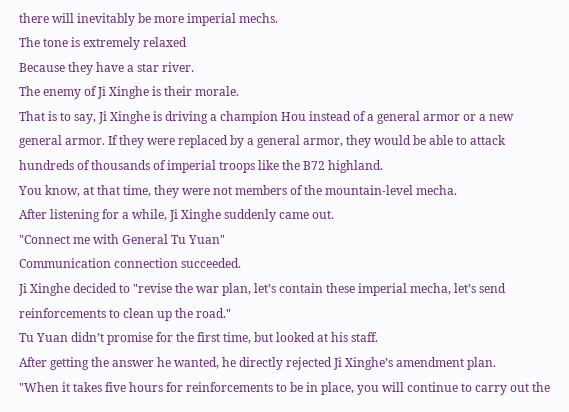there will inevitably be more imperial mechs.
The tone is extremely relaxed
Because they have a star river.
The enemy of Ji Xinghe is their morale.
That is to say, Ji Xinghe is driving a champion Hou instead of a general armor or a new general armor. If they were replaced by a general armor, they would be able to attack hundreds of thousands of imperial troops like the B72 highland.
You know, at that time, they were not members of the mountain-level mecha.
After listening for a while, Ji Xinghe suddenly came out.
"Connect me with General Tu Yuan"
Communication connection succeeded.
Ji Xinghe decided to "revise the war plan, let’s contain these imperial mecha, let’s send reinforcements to clean up the road."
Tu Yuan didn’t promise for the first time, but looked at his staff.
After getting the answer he wanted, he directly rejected Ji Xinghe’s amendment plan.
"When it takes five hours for reinforcements to be in place, you will continue to carry out the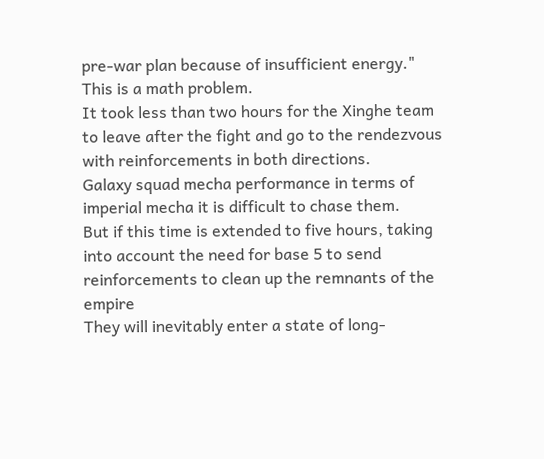pre-war plan because of insufficient energy."
This is a math problem.
It took less than two hours for the Xinghe team to leave after the fight and go to the rendezvous with reinforcements in both directions.
Galaxy squad mecha performance in terms of imperial mecha it is difficult to chase them.
But if this time is extended to five hours, taking into account the need for base 5 to send reinforcements to clean up the remnants of the empire
They will inevitably enter a state of long-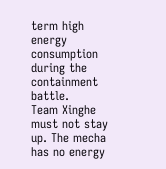term high energy consumption during the containment battle.
Team Xinghe must not stay up. The mecha has no energy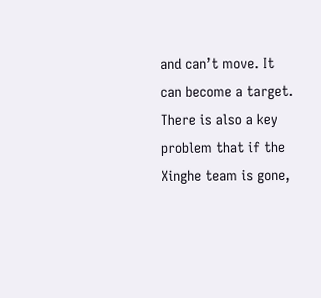and can’t move. It can become a target.
There is also a key problem that if the Xinghe team is gone,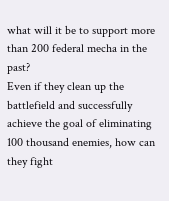what will it be to support more than 200 federal mecha in the past?
Even if they clean up the battlefield and successfully achieve the goal of eliminating 100 thousand enemies, how can they fight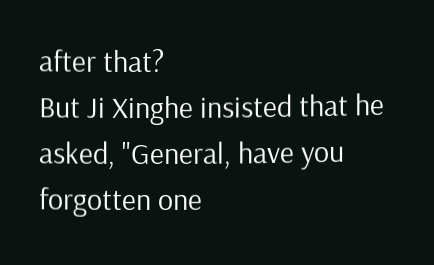after that?
But Ji Xinghe insisted that he asked, "General, have you forgotten one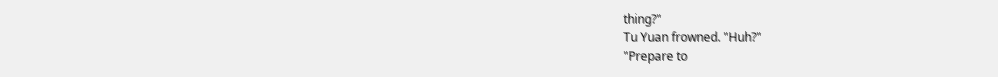thing?"
Tu Yuan frowned. "Huh?"
"Prepare to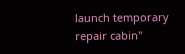launch temporary repair cabin"